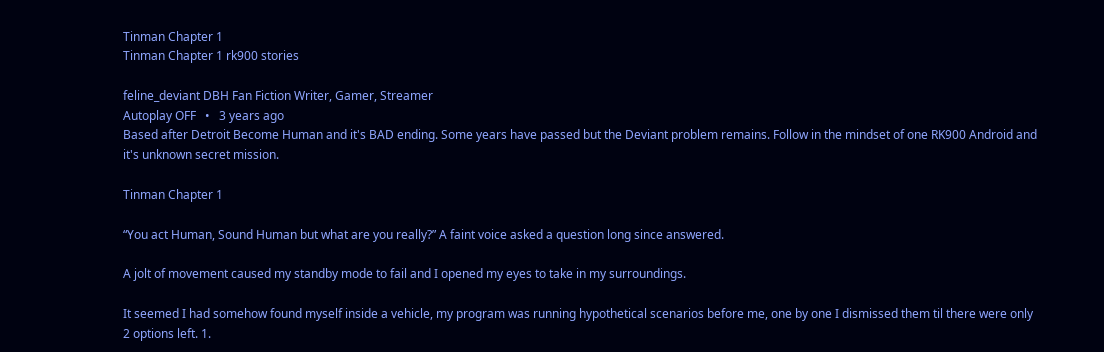Tinman Chapter 1
Tinman Chapter 1 rk900 stories

feline_deviant DBH Fan Fiction Writer, Gamer, Streamer
Autoplay OFF   •   3 years ago
Based after Detroit Become Human and it's BAD ending. Some years have passed but the Deviant problem remains. Follow in the mindset of one RK900 Android and it's unknown secret mission.

Tinman Chapter 1

“You act Human, Sound Human but what are you really?” A faint voice asked a question long since answered.

A jolt of movement caused my standby mode to fail and I opened my eyes to take in my surroundings.

It seemed I had somehow found myself inside a vehicle, my program was running hypothetical scenarios before me, one by one I dismissed them til there were only 2 options left. 1.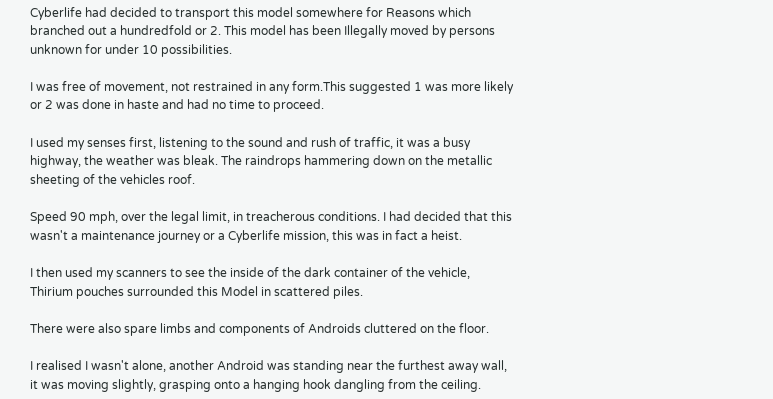Cyberlife had decided to transport this model somewhere for Reasons which branched out a hundredfold or 2. This model has been Illegally moved by persons unknown for under 10 possibilities.

I was free of movement, not restrained in any form.This suggested 1 was more likely or 2 was done in haste and had no time to proceed.

I used my senses first, listening to the sound and rush of traffic, it was a busy highway, the weather was bleak. The raindrops hammering down on the metallic sheeting of the vehicles roof.

Speed 90 mph, over the legal limit, in treacherous conditions. I had decided that this wasn't a maintenance journey or a Cyberlife mission, this was in fact a heist.

I then used my scanners to see the inside of the dark container of the vehicle, Thirium pouches surrounded this Model in scattered piles.

There were also spare limbs and components of Androids cluttered on the floor.

I realised I wasn't alone, another Android was standing near the furthest away wall, it was moving slightly, grasping onto a hanging hook dangling from the ceiling.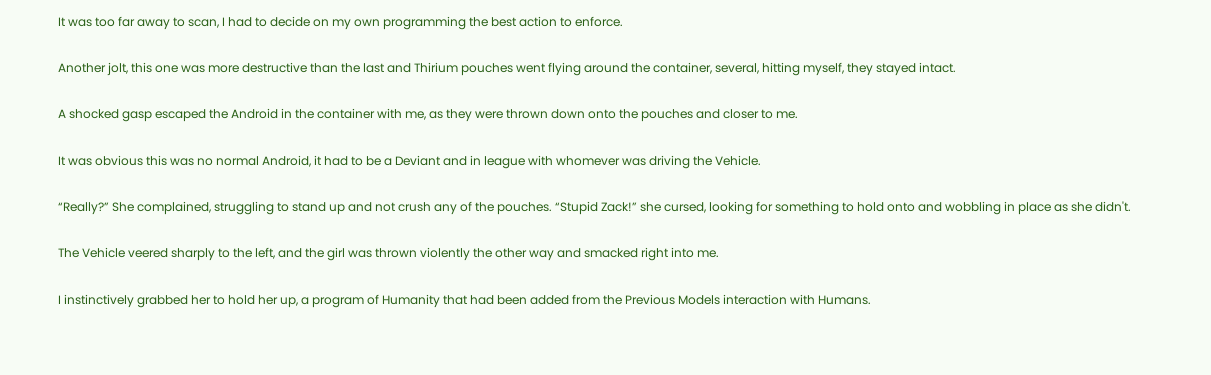It was too far away to scan, I had to decide on my own programming the best action to enforce.

Another jolt, this one was more destructive than the last and Thirium pouches went flying around the container, several, hitting myself, they stayed intact.

A shocked gasp escaped the Android in the container with me, as they were thrown down onto the pouches and closer to me.

It was obvious this was no normal Android, it had to be a Deviant and in league with whomever was driving the Vehicle.

“Really?” She complained, struggling to stand up and not crush any of the pouches. “Stupid Zack!” she cursed, looking for something to hold onto and wobbling in place as she didn't.

The Vehicle veered sharply to the left, and the girl was thrown violently the other way and smacked right into me.

I instinctively grabbed her to hold her up, a program of Humanity that had been added from the Previous Models interaction with Humans.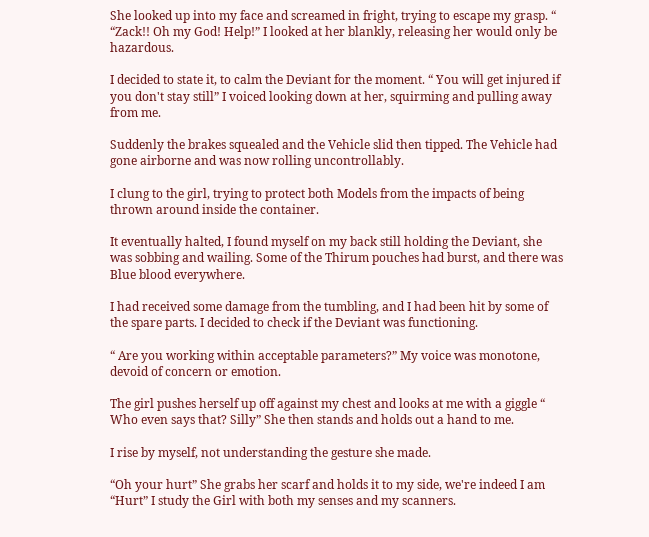She looked up into my face and screamed in fright, trying to escape my grasp. “ “Zack!! Oh my God! Help!” I looked at her blankly, releasing her would only be hazardous.

I decided to state it, to calm the Deviant for the moment. “ You will get injured if you don't stay still” I voiced looking down at her, squirming and pulling away from me.

Suddenly the brakes squealed and the Vehicle slid then tipped. The Vehicle had gone airborne and was now rolling uncontrollably.

I clung to the girl, trying to protect both Models from the impacts of being thrown around inside the container.

It eventually halted, I found myself on my back still holding the Deviant, she was sobbing and wailing. Some of the Thirum pouches had burst, and there was Blue blood everywhere.

I had received some damage from the tumbling, and I had been hit by some of the spare parts. I decided to check if the Deviant was functioning.

“ Are you working within acceptable parameters?” My voice was monotone, devoid of concern or emotion.

The girl pushes herself up off against my chest and looks at me with a giggle “ Who even says that? Silly” She then stands and holds out a hand to me.

I rise by myself, not understanding the gesture she made.

“Oh your hurt” She grabs her scarf and holds it to my side, we're indeed I am “Hurt” I study the Girl with both my senses and my scanners.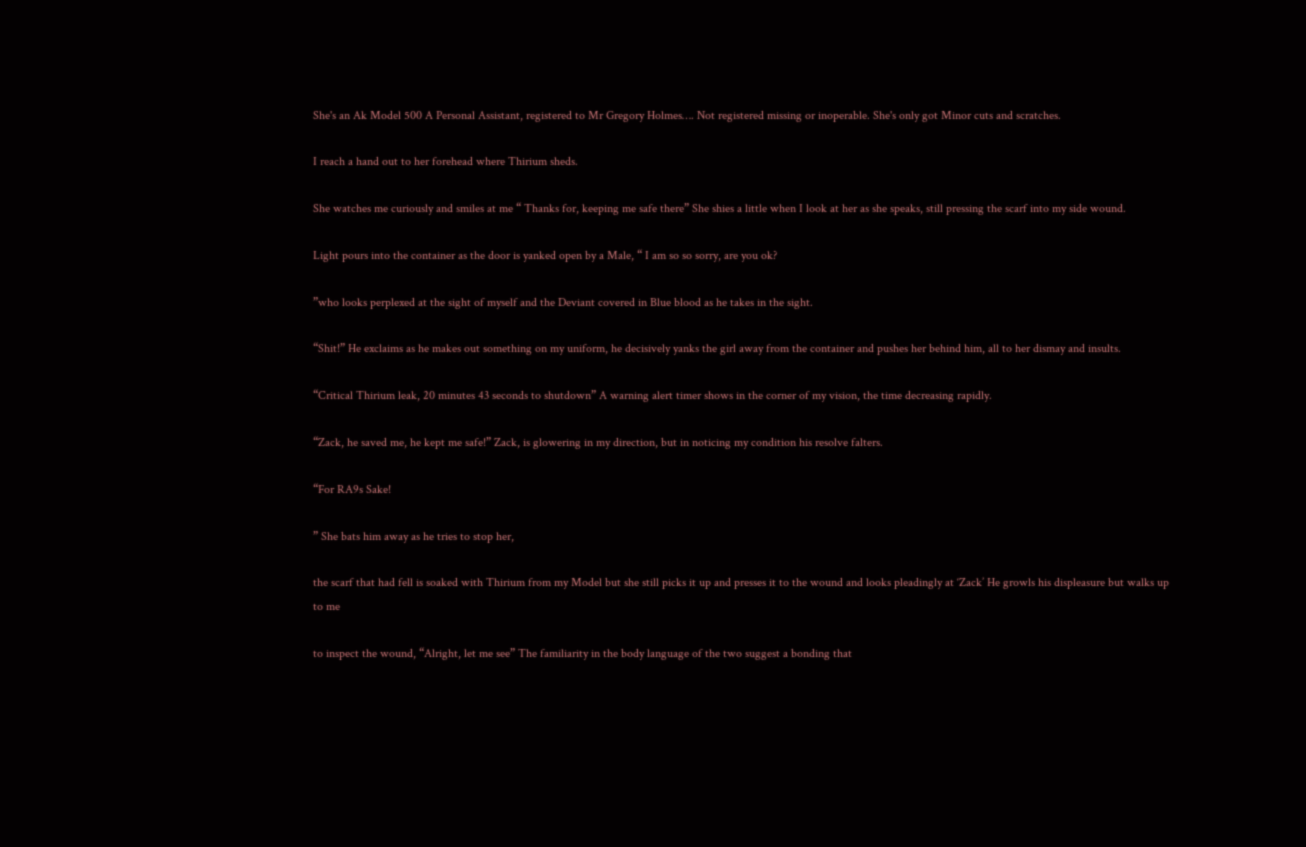She's an Ak Model 500 A Personal Assistant, registered to Mr Gregory Holmes…. Not registered missing or inoperable. She's only got Minor cuts and scratches.

I reach a hand out to her forehead where Thirium sheds.

She watches me curiously and smiles at me “ Thanks for, keeping me safe there” She shies a little when I look at her as she speaks, still pressing the scarf into my side wound.

Light pours into the container as the door is yanked open by a Male, “ I am so so sorry, are you ok?

”who looks perplexed at the sight of myself and the Deviant covered in Blue blood as he takes in the sight.

“Shit!” He exclaims as he makes out something on my uniform, he decisively yanks the girl away from the container and pushes her behind him, all to her dismay and insults.

“Critical Thirium leak, 20 minutes 43 seconds to shutdown” A warning alert timer shows in the corner of my vision, the time decreasing rapidly.

“Zack, he saved me, he kept me safe!” Zack, is glowering in my direction, but in noticing my condition his resolve falters.

“For RA9s Sake!

” She bats him away as he tries to stop her,

the scarf that had fell is soaked with Thirium from my Model but she still picks it up and presses it to the wound and looks pleadingly at ‘Zack’ He growls his displeasure but walks up to me

to inspect the wound, “Alright, let me see” The familiarity in the body language of the two suggest a bonding that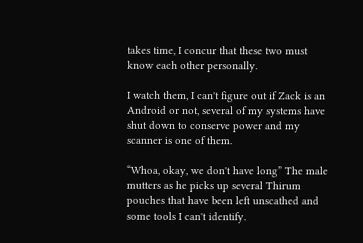takes time, I concur that these two must know each other personally.

I watch them, I can't figure out if Zack is an Android or not, several of my systems have shut down to conserve power and my scanner is one of them.

“Whoa, okay, we don't have long” The male mutters as he picks up several Thirum pouches that have been left unscathed and some tools I can't identify.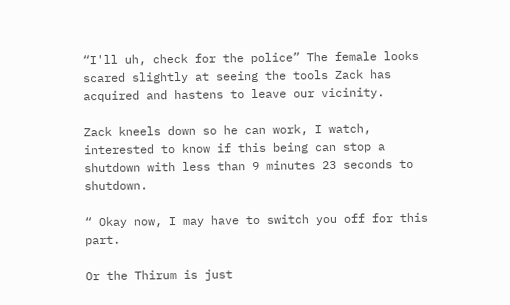“I'll uh, check for the police” The female looks scared slightly at seeing the tools Zack has acquired and hastens to leave our vicinity.

Zack kneels down so he can work, I watch, interested to know if this being can stop a shutdown with less than 9 minutes 23 seconds to shutdown.

“ Okay now, I may have to switch you off for this part.

Or the Thirum is just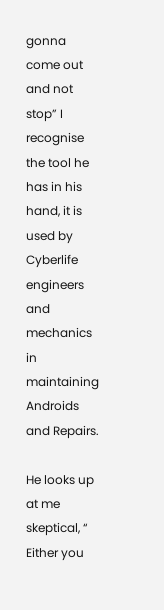gonna come out and not stop” I recognise the tool he has in his hand, it is used by Cyberlife engineers and mechanics in maintaining Androids and Repairs.

He looks up at me skeptical, “ Either you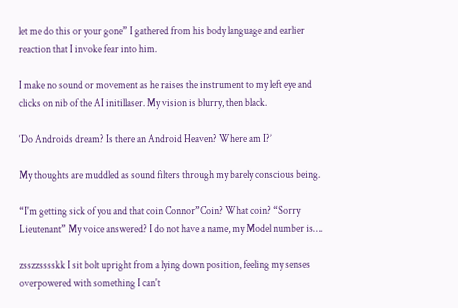let me do this or your gone” I gathered from his body language and earlier reaction that I invoke fear into him.

I make no sound or movement as he raises the instrument to my left eye and clicks on nib of the AI initillaser. My vision is blurry, then black.

‘Do Androids dream? Is there an Android Heaven? Where am I?’

My thoughts are muddled as sound filters through my barely conscious being.

“I'm getting sick of you and that coin Connor”Coin? What coin? “Sorry Lieutenant” My voice answered? I do not have a name, my Model number is….

zsszzsssskk I sit bolt upright from a lying down position, feeling my senses overpowered with something I can't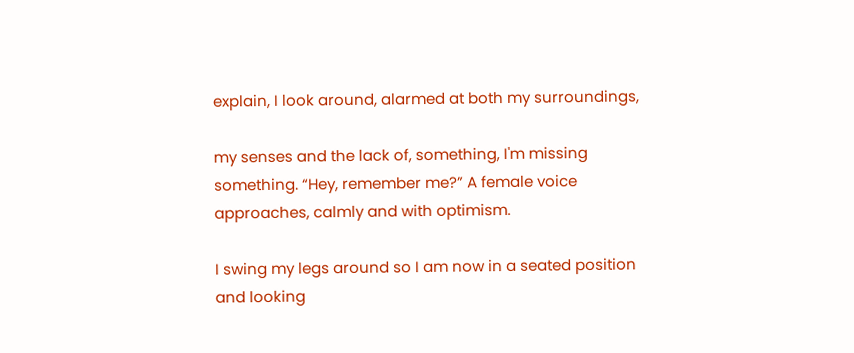explain, I look around, alarmed at both my surroundings,

my senses and the lack of, something, I'm missing something. “Hey, remember me?” A female voice approaches, calmly and with optimism.

I swing my legs around so I am now in a seated position and looking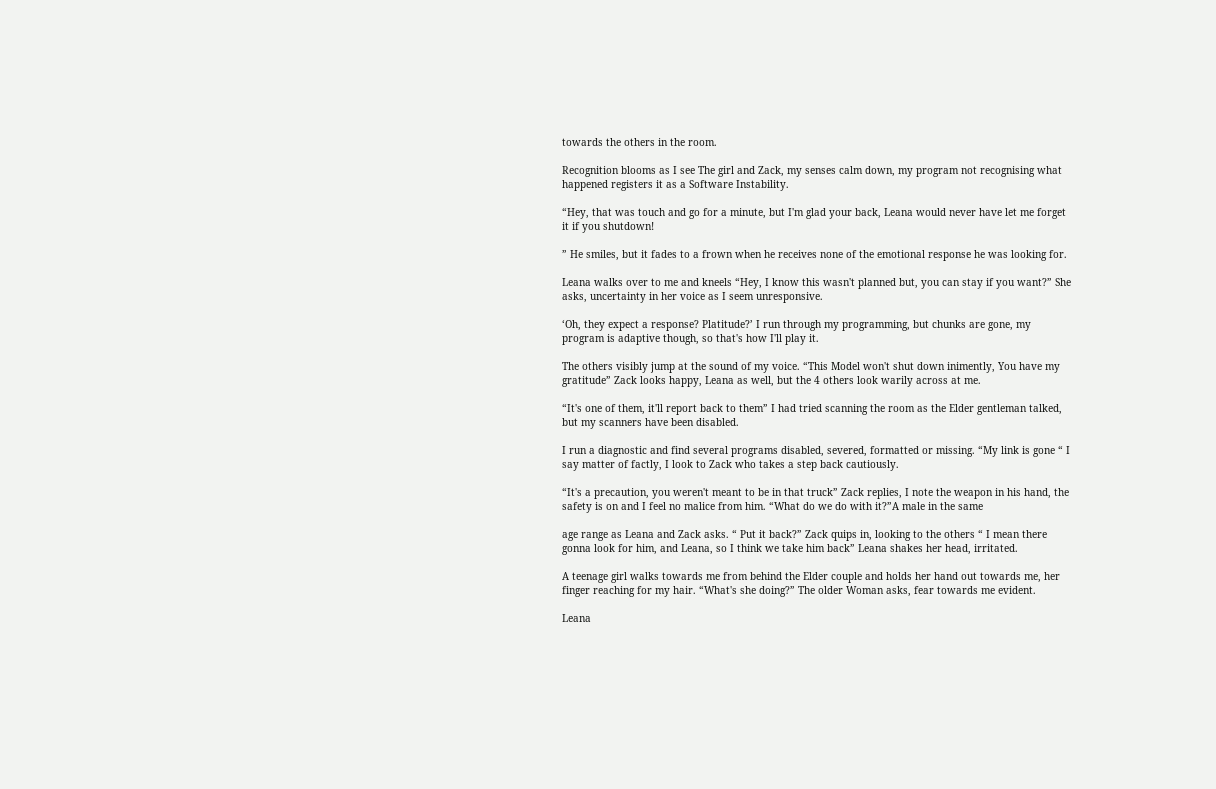towards the others in the room.

Recognition blooms as I see The girl and Zack, my senses calm down, my program not recognising what happened registers it as a Software Instability.

“Hey, that was touch and go for a minute, but I'm glad your back, Leana would never have let me forget it if you shutdown!

” He smiles, but it fades to a frown when he receives none of the emotional response he was looking for.

Leana walks over to me and kneels “Hey, I know this wasn't planned but, you can stay if you want?” She asks, uncertainty in her voice as I seem unresponsive.

‘Oh, they expect a response? Platitude?’ I run through my programming, but chunks are gone, my program is adaptive though, so that's how I'll play it.

The others visibly jump at the sound of my voice. “This Model won't shut down inimently, You have my gratitude” Zack looks happy, Leana as well, but the 4 others look warily across at me.

“It's one of them, it'll report back to them” I had tried scanning the room as the Elder gentleman talked, but my scanners have been disabled.

I run a diagnostic and find several programs disabled, severed, formatted or missing. “My link is gone “ I say matter of factly, I look to Zack who takes a step back cautiously.

“It's a precaution, you weren't meant to be in that truck” Zack replies, I note the weapon in his hand, the safety is on and I feel no malice from him. “What do we do with it?”A male in the same

age range as Leana and Zack asks. “ Put it back?” Zack quips in, looking to the others “ I mean there gonna look for him, and Leana, so I think we take him back” Leana shakes her head, irritated.

A teenage girl walks towards me from behind the Elder couple and holds her hand out towards me, her finger reaching for my hair. “What's she doing?” The older Woman asks, fear towards me evident.

Leana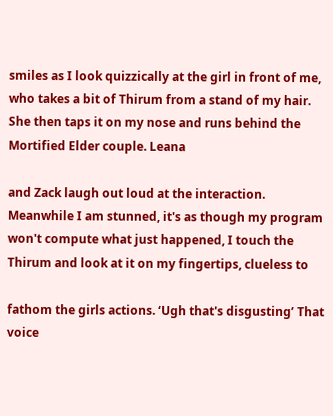smiles as I look quizzically at the girl in front of me, who takes a bit of Thirum from a stand of my hair. She then taps it on my nose and runs behind the Mortified Elder couple. Leana

and Zack laugh out loud at the interaction. Meanwhile I am stunned, it's as though my program won't compute what just happened, I touch the Thirum and look at it on my fingertips, clueless to

fathom the girls actions. ‘Ugh that's disgusting’ That voice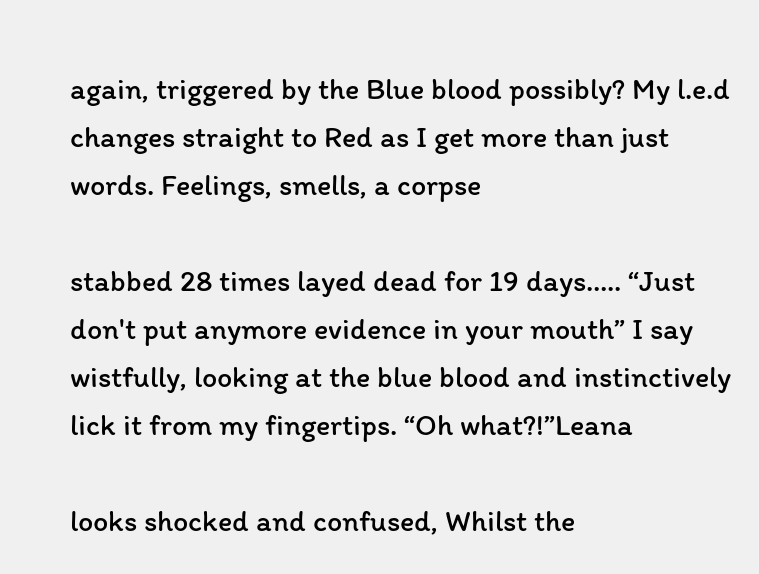again, triggered by the Blue blood possibly? My l.e.d changes straight to Red as I get more than just words. Feelings, smells, a corpse

stabbed 28 times layed dead for 19 days….. “Just don't put anymore evidence in your mouth” I say wistfully, looking at the blue blood and instinctively lick it from my fingertips. “Oh what?!”Leana

looks shocked and confused, Whilst the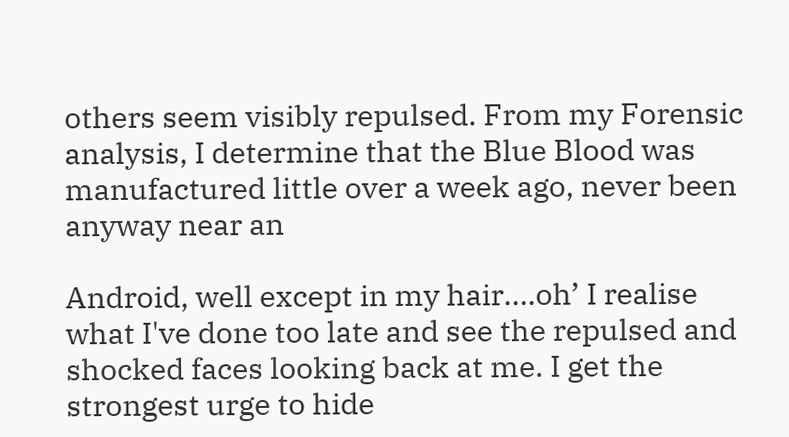others seem visibly repulsed. From my Forensic analysis, I determine that the Blue Blood was manufactured little over a week ago, never been anyway near an

Android, well except in my hair….oh’ I realise what I've done too late and see the repulsed and shocked faces looking back at me. I get the strongest urge to hide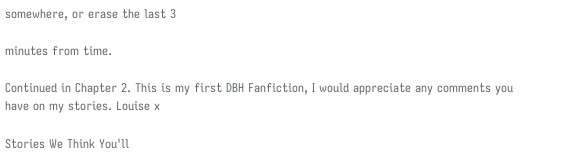somewhere, or erase the last 3

minutes from time.

Continued in Chapter 2. This is my first DBH Fanfiction, I would appreciate any comments you have on my stories. Louise x

Stories We Think You'll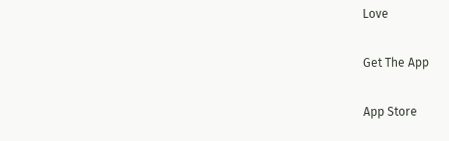Love

Get The App

App Store